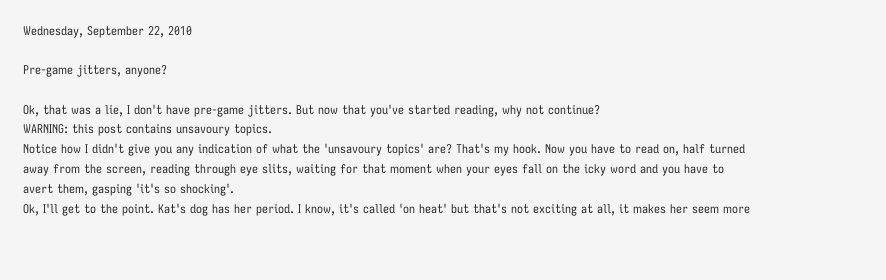Wednesday, September 22, 2010

Pre-game jitters, anyone?

Ok, that was a lie, I don't have pre-game jitters. But now that you've started reading, why not continue?
WARNING: this post contains unsavoury topics.
Notice how I didn't give you any indication of what the 'unsavoury topics' are? That's my hook. Now you have to read on, half turned away from the screen, reading through eye slits, waiting for that moment when your eyes fall on the icky word and you have to avert them, gasping 'it's so shocking'.
Ok, I'll get to the point. Kat's dog has her period. I know, it's called 'on heat' but that's not exciting at all, it makes her seem more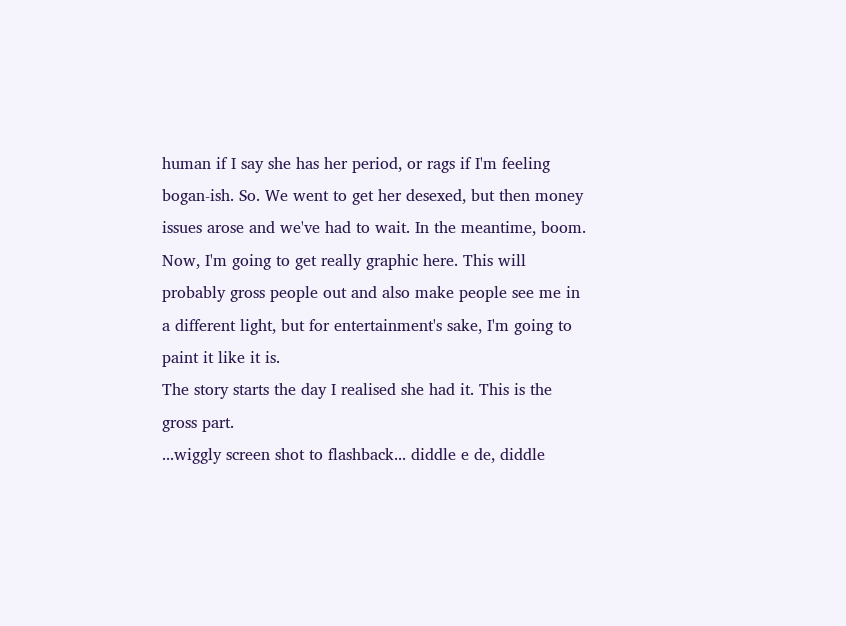human if I say she has her period, or rags if I'm feeling bogan-ish. So. We went to get her desexed, but then money issues arose and we've had to wait. In the meantime, boom. Now, I'm going to get really graphic here. This will probably gross people out and also make people see me in a different light, but for entertainment's sake, I'm going to paint it like it is.
The story starts the day I realised she had it. This is the gross part.
...wiggly screen shot to flashback... diddle e de, diddle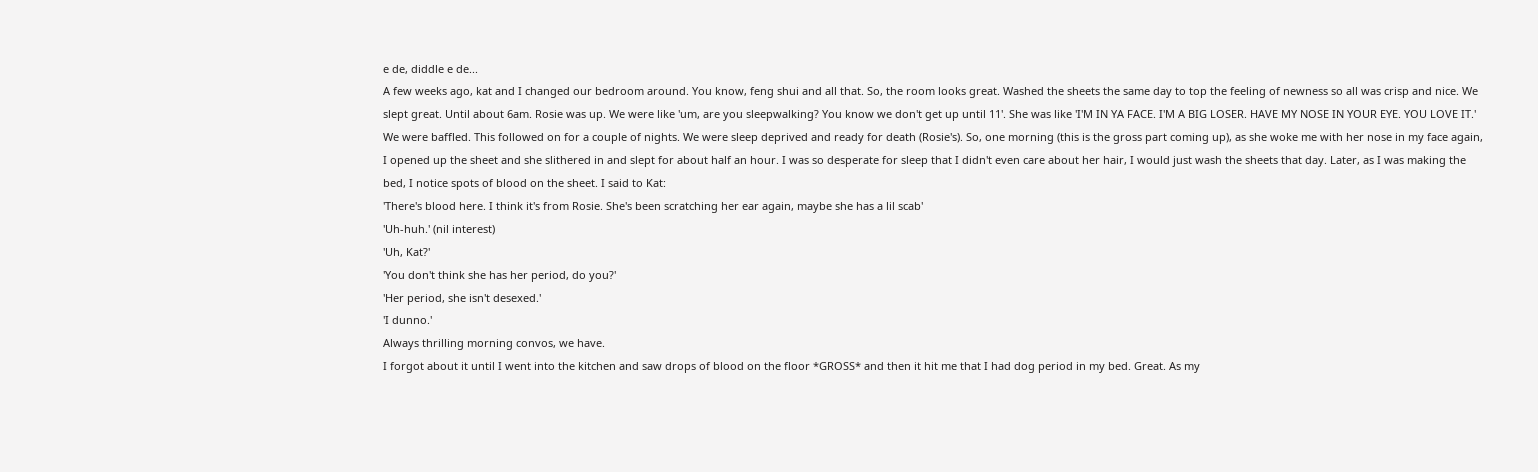e de, diddle e de...
A few weeks ago, kat and I changed our bedroom around. You know, feng shui and all that. So, the room looks great. Washed the sheets the same day to top the feeling of newness so all was crisp and nice. We slept great. Until about 6am. Rosie was up. We were like 'um, are you sleepwalking? You know we don't get up until 11'. She was like 'I'M IN YA FACE. I'M A BIG LOSER. HAVE MY NOSE IN YOUR EYE. YOU LOVE IT.' We were baffled. This followed on for a couple of nights. We were sleep deprived and ready for death (Rosie's). So, one morning (this is the gross part coming up), as she woke me with her nose in my face again, I opened up the sheet and she slithered in and slept for about half an hour. I was so desperate for sleep that I didn't even care about her hair, I would just wash the sheets that day. Later, as I was making the bed, I notice spots of blood on the sheet. I said to Kat:
'There's blood here. I think it's from Rosie. She's been scratching her ear again, maybe she has a lil scab'
'Uh-huh.' (nil interest)
'Uh, Kat?'
'You don't think she has her period, do you?'
'Her period, she isn't desexed.'
'I dunno.'
Always thrilling morning convos, we have.
I forgot about it until I went into the kitchen and saw drops of blood on the floor *GROSS* and then it hit me that I had dog period in my bed. Great. As my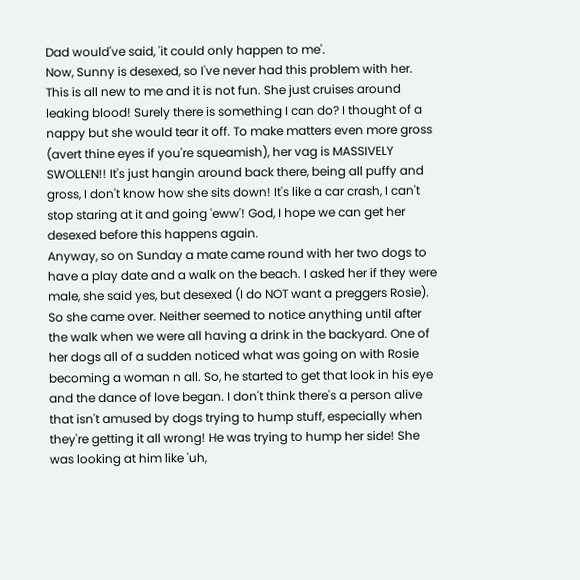Dad would've said, 'it could only happen to me'.
Now, Sunny is desexed, so I've never had this problem with her. This is all new to me and it is not fun. She just cruises around leaking blood! Surely there is something I can do? I thought of a nappy but she would tear it off. To make matters even more gross (avert thine eyes if you're squeamish), her vag is MASSIVELY SWOLLEN!! It's just hangin around back there, being all puffy and gross, I don't know how she sits down! It's like a car crash, I can't stop staring at it and going 'eww'! God, I hope we can get her desexed before this happens again.
Anyway, so on Sunday a mate came round with her two dogs to have a play date and a walk on the beach. I asked her if they were male, she said yes, but desexed (I do NOT want a preggers Rosie). So she came over. Neither seemed to notice anything until after the walk when we were all having a drink in the backyard. One of her dogs all of a sudden noticed what was going on with Rosie becoming a woman n all. So, he started to get that look in his eye and the dance of love began. I don't think there's a person alive that isn't amused by dogs trying to hump stuff, especially when they're getting it all wrong! He was trying to hump her side! She was looking at him like 'uh,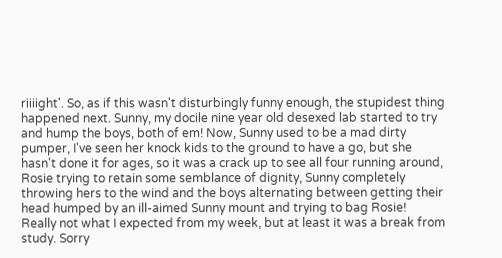riiiight'. So, as if this wasn't disturbingly funny enough, the stupidest thing happened next. Sunny, my docile nine year old desexed lab started to try and hump the boys, both of em! Now, Sunny used to be a mad dirty pumper, I've seen her knock kids to the ground to have a go, but she hasn't done it for ages, so it was a crack up to see all four running around, Rosie trying to retain some semblance of dignity, Sunny completely throwing hers to the wind and the boys alternating between getting their head humped by an ill-aimed Sunny mount and trying to bag Rosie!
Really not what I expected from my week, but at least it was a break from study. Sorry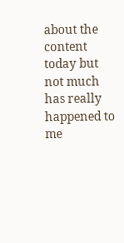about the content today but not much has really happened to me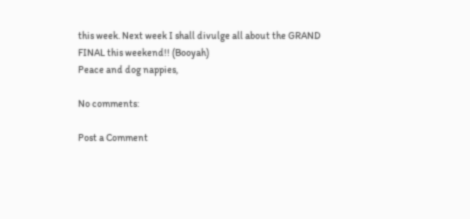this week. Next week I shall divulge all about the GRAND FINAL this weekend!! (Booyah)
Peace and dog nappies,

No comments:

Post a Comment